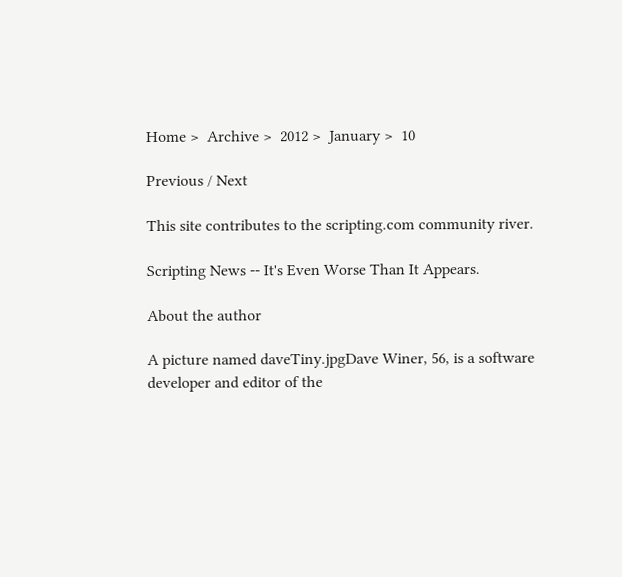Home >  Archive >  2012 >  January >  10

Previous / Next

This site contributes to the scripting.com community river.

Scripting News -- It's Even Worse Than It Appears.

About the author

A picture named daveTiny.jpgDave Winer, 56, is a software developer and editor of the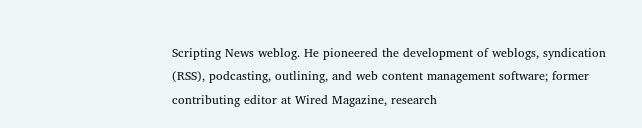Scripting News weblog. He pioneered the development of weblogs, syndication (RSS), podcasting, outlining, and web content management software; former contributing editor at Wired Magazine, research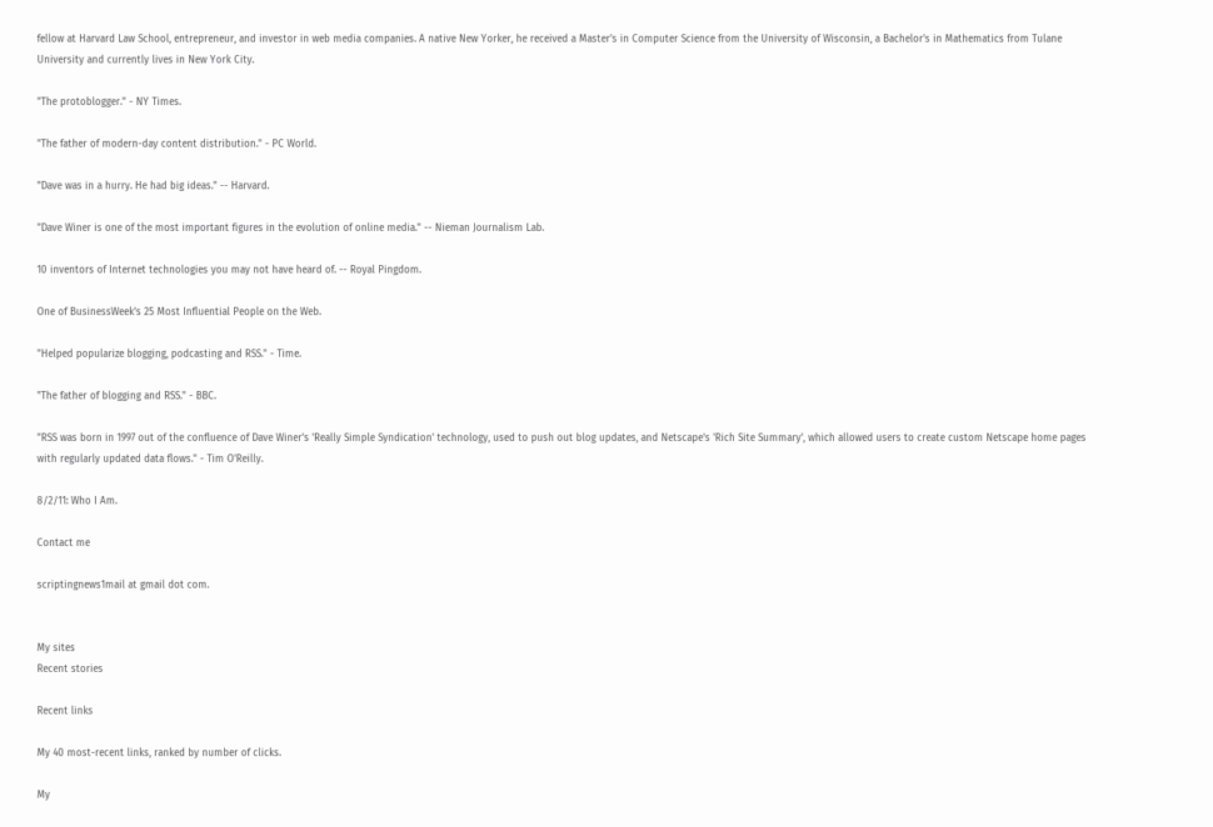fellow at Harvard Law School, entrepreneur, and investor in web media companies. A native New Yorker, he received a Master's in Computer Science from the University of Wisconsin, a Bachelor's in Mathematics from Tulane University and currently lives in New York City.

"The protoblogger." - NY Times.

"The father of modern-day content distribution." - PC World.

"Dave was in a hurry. He had big ideas." -- Harvard.

"Dave Winer is one of the most important figures in the evolution of online media." -- Nieman Journalism Lab.

10 inventors of Internet technologies you may not have heard of. -- Royal Pingdom.

One of BusinessWeek's 25 Most Influential People on the Web.

"Helped popularize blogging, podcasting and RSS." - Time.

"The father of blogging and RSS." - BBC.

"RSS was born in 1997 out of the confluence of Dave Winer's 'Really Simple Syndication' technology, used to push out blog updates, and Netscape's 'Rich Site Summary', which allowed users to create custom Netscape home pages with regularly updated data flows." - Tim O'Reilly.

8/2/11: Who I Am.

Contact me

scriptingnews1mail at gmail dot com.


My sites
Recent stories

Recent links

My 40 most-recent links, ranked by number of clicks.

My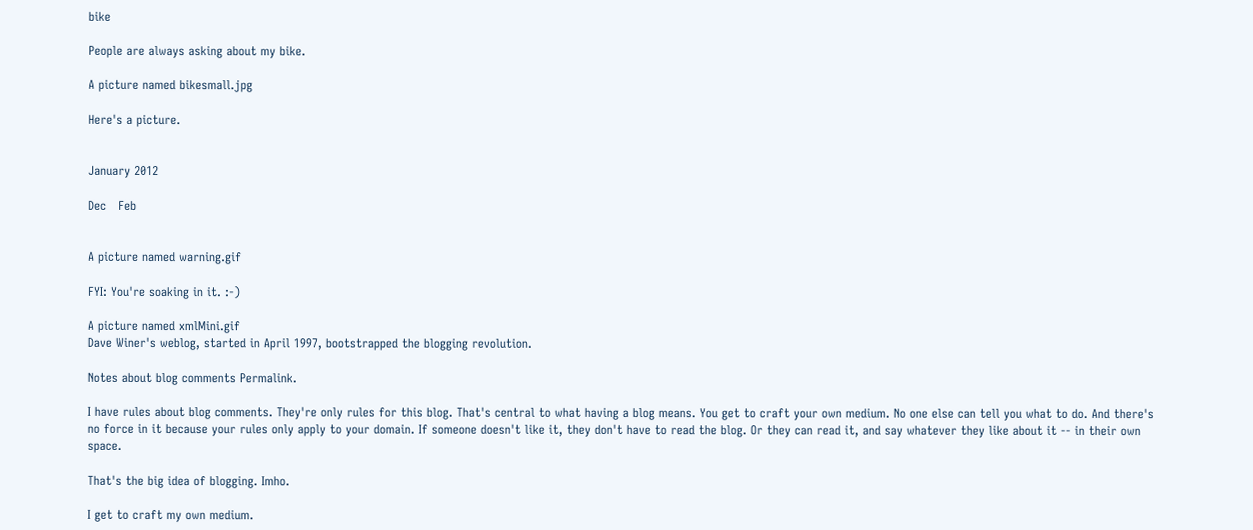bike

People are always asking about my bike.

A picture named bikesmall.jpg

Here's a picture.


January 2012

Dec   Feb


A picture named warning.gif

FYI: You're soaking in it. :-)

A picture named xmlMini.gif
Dave Winer's weblog, started in April 1997, bootstrapped the blogging revolution.

Notes about blog comments Permalink.

I have rules about blog comments. They're only rules for this blog. That's central to what having a blog means. You get to craft your own medium. No one else can tell you what to do. And there's no force in it because your rules only apply to your domain. If someone doesn't like it, they don't have to read the blog. Or they can read it, and say whatever they like about it -- in their own space.

That's the big idea of blogging. Imho.

I get to craft my own medium.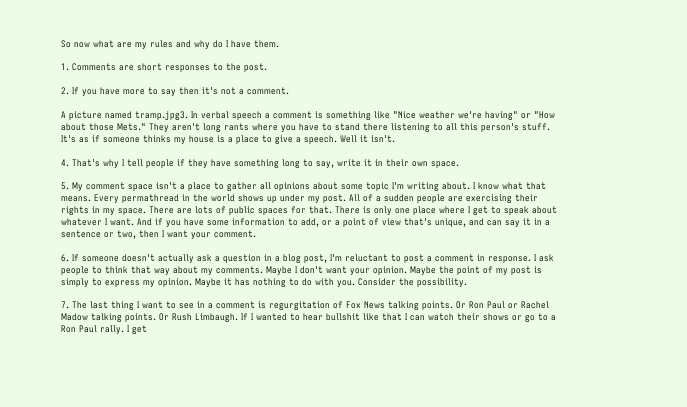So now what are my rules and why do I have them.

1. Comments are short responses to the post.

2. If you have more to say then it's not a comment.

A picture named tramp.jpg3. In verbal speech a comment is something like "Nice weather we're having" or "How about those Mets." They aren't long rants where you have to stand there listening to all this person's stuff. It's as if someone thinks my house is a place to give a speech. Well it isn't.

4. That's why I tell people if they have something long to say, write it in their own space.

5. My comment space isn't a place to gather all opinions about some topic I'm writing about. I know what that means. Every permathread in the world shows up under my post. All of a sudden people are exercising their rights in my space. There are lots of public spaces for that. There is only one place where I get to speak about whatever I want. And if you have some information to add, or a point of view that's unique, and can say it in a sentence or two, then I want your comment.

6. If someone doesn't actually ask a question in a blog post, I'm reluctant to post a comment in response. I ask people to think that way about my comments. Maybe I don't want your opinion. Maybe the point of my post is simply to express my opinion. Maybe it has nothing to do with you. Consider the possibility.

7. The last thing I want to see in a comment is regurgitation of Fox News talking points. Or Ron Paul or Rachel Madow talking points. Or Rush Limbaugh. If I wanted to hear bullshit like that I can watch their shows or go to a Ron Paul rally. I get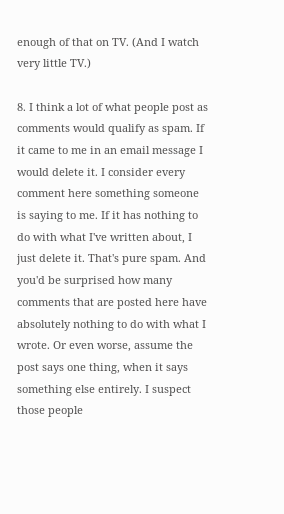enough of that on TV. (And I watch very little TV.)

8. I think a lot of what people post as comments would qualify as spam. If it came to me in an email message I would delete it. I consider every comment here something someone is saying to me. If it has nothing to do with what I've written about, I just delete it. That's pure spam. And you'd be surprised how many comments that are posted here have absolutely nothing to do with what I wrote. Or even worse, assume the post says one thing, when it says something else entirely. I suspect those people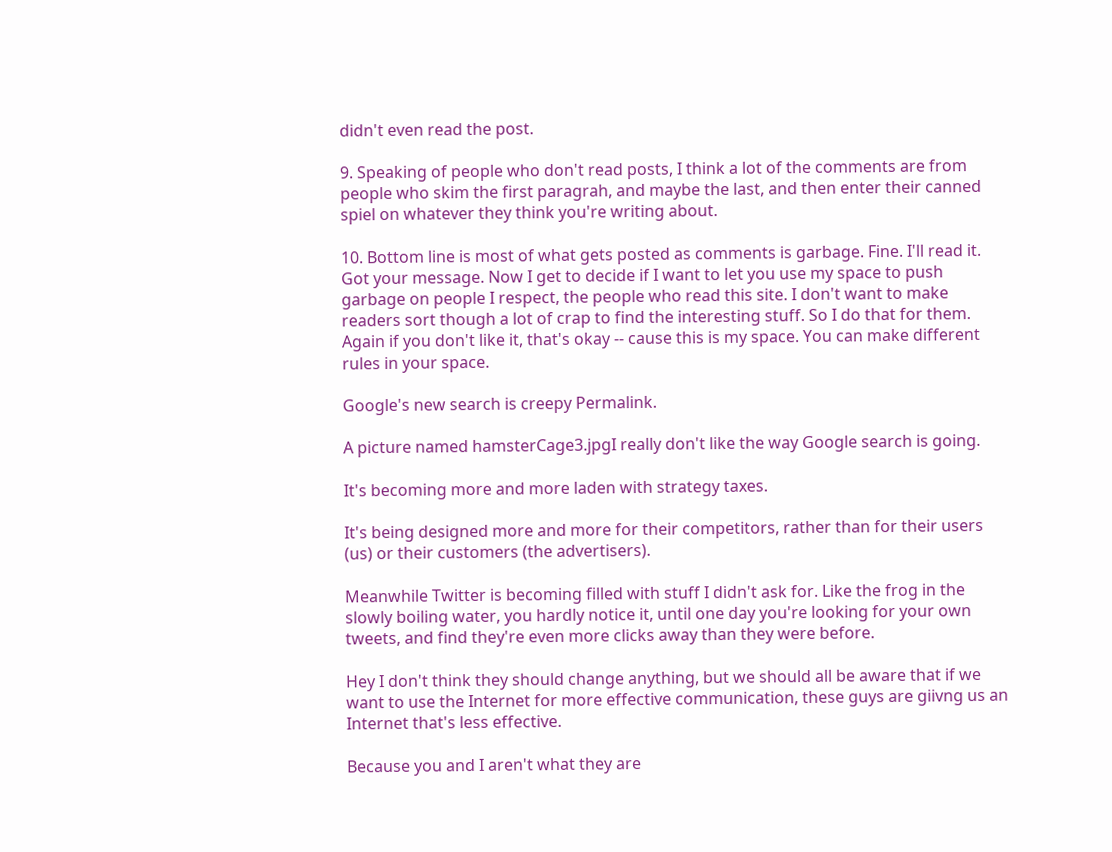didn't even read the post.

9. Speaking of people who don't read posts, I think a lot of the comments are from people who skim the first paragrah, and maybe the last, and then enter their canned spiel on whatever they think you're writing about.

10. Bottom line is most of what gets posted as comments is garbage. Fine. I'll read it. Got your message. Now I get to decide if I want to let you use my space to push garbage on people I respect, the people who read this site. I don't want to make readers sort though a lot of crap to find the interesting stuff. So I do that for them. Again if you don't like it, that's okay -- cause this is my space. You can make different rules in your space.

Google's new search is creepy Permalink.

A picture named hamsterCage3.jpgI really don't like the way Google search is going.

It's becoming more and more laden with strategy taxes.

It's being designed more and more for their competitors, rather than for their users (us) or their customers (the advertisers).

Meanwhile Twitter is becoming filled with stuff I didn't ask for. Like the frog in the slowly boiling water, you hardly notice it, until one day you're looking for your own tweets, and find they're even more clicks away than they were before.

Hey I don't think they should change anything, but we should all be aware that if we want to use the Internet for more effective communication, these guys are giivng us an Internet that's less effective.

Because you and I aren't what they are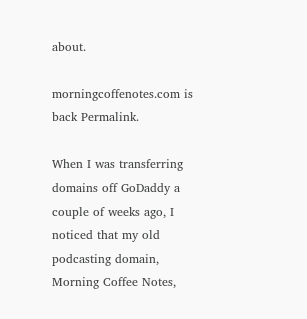about.

morningcoffenotes.com is back Permalink.

When I was transferring domains off GoDaddy a couple of weeks ago, I noticed that my old podcasting domain, Morning Coffee Notes,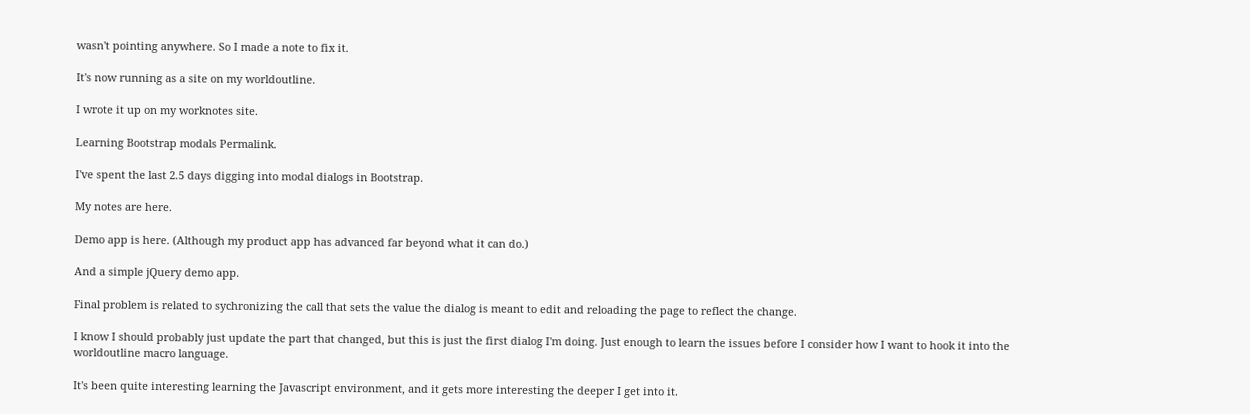wasn't pointing anywhere. So I made a note to fix it.

It's now running as a site on my worldoutline.

I wrote it up on my worknotes site.

Learning Bootstrap modals Permalink.

I've spent the last 2.5 days digging into modal dialogs in Bootstrap.

My notes are here.

Demo app is here. (Although my product app has advanced far beyond what it can do.)

And a simple jQuery demo app.

Final problem is related to sychronizing the call that sets the value the dialog is meant to edit and reloading the page to reflect the change.

I know I should probably just update the part that changed, but this is just the first dialog I'm doing. Just enough to learn the issues before I consider how I want to hook it into the worldoutline macro language.

It's been quite interesting learning the Javascript environment, and it gets more interesting the deeper I get into it.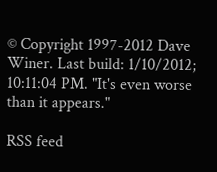© Copyright 1997-2012 Dave Winer. Last build: 1/10/2012; 10:11:04 PM. "It's even worse than it appears."

RSS feed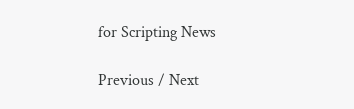for Scripting News

Previous / Next